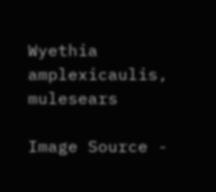Wyethia amplexicaulis, mulesears

Image Source -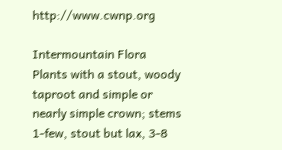http://www.cwnp.org

Intermountain Flora
Plants with a stout, woody taproot and simple or nearly simple crown; stems 1-few, stout but lax, 3-8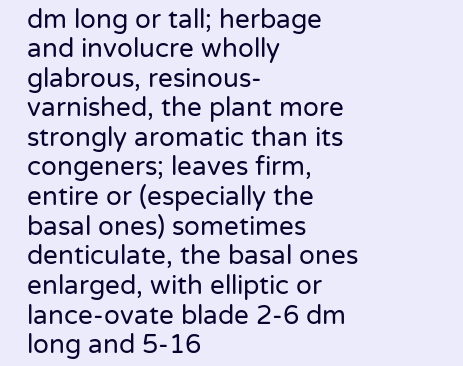dm long or tall; herbage and involucre wholly glabrous, resinous-varnished, the plant more strongly aromatic than its congeners; leaves firm, entire or (especially the basal ones) sometimes denticulate, the basal ones enlarged, with elliptic or lance-ovate blade 2-6 dm long and 5-16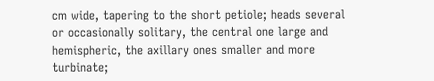cm wide, tapering to the short petiole; heads several or occasionally solitary, the central one large and hemispheric, the axillary ones smaller and more turbinate;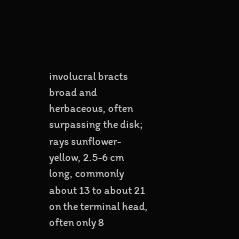involucral bracts broad and herbaceous, often surpassing the disk; rays sunflower-yellow, 2.5-6 cm long, commonly about 13 to about 21 on the terminal head, often only 8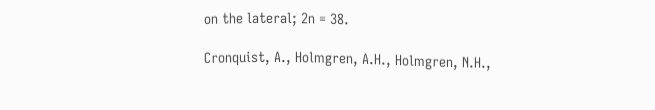on the lateral; 2n = 38.

Cronquist, A., Holmgren, A.H., Holmgren, N.H.,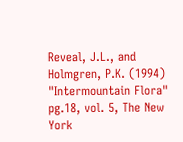Reveal, J.L., and Holmgren, P.K. (1994) "Intermountain Flora" pg.18, vol. 5, The New York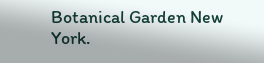Botanical Garden New York.